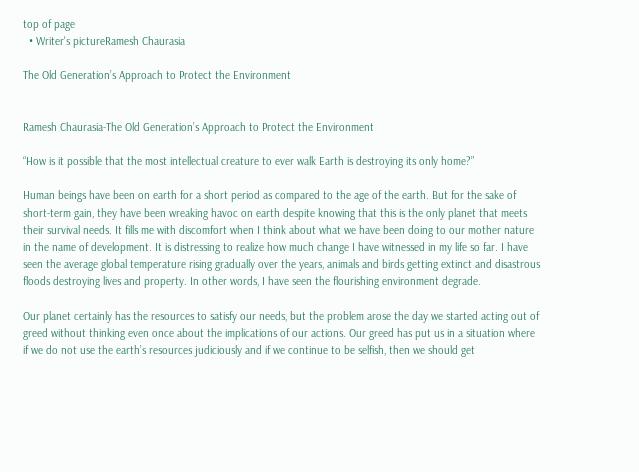top of page
  • Writer's pictureRamesh Chaurasia

The Old Generation’s Approach to Protect the Environment


Ramesh Chaurasia-The Old Generation’s Approach to Protect the Environment

“How is it possible that the most intellectual creature to ever walk Earth is destroying its only home?”

Human beings have been on earth for a short period as compared to the age of the earth. But for the sake of short-term gain, they have been wreaking havoc on earth despite knowing that this is the only planet that meets their survival needs. It fills me with discomfort when I think about what we have been doing to our mother nature in the name of development. It is distressing to realize how much change I have witnessed in my life so far. I have seen the average global temperature rising gradually over the years, animals and birds getting extinct and disastrous floods destroying lives and property. In other words, I have seen the flourishing environment degrade.

Our planet certainly has the resources to satisfy our needs, but the problem arose the day we started acting out of greed without thinking even once about the implications of our actions. Our greed has put us in a situation where if we do not use the earth’s resources judiciously and if we continue to be selfish, then we should get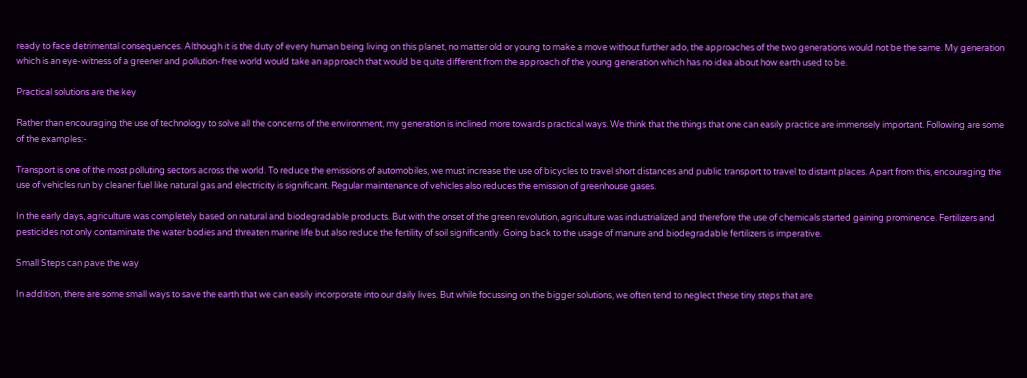ready to face detrimental consequences. Although it is the duty of every human being living on this planet, no matter old or young to make a move without further ado, the approaches of the two generations would not be the same. My generation which is an eye-witness of a greener and pollution-free world would take an approach that would be quite different from the approach of the young generation which has no idea about how earth used to be.

Practical solutions are the key

Rather than encouraging the use of technology to solve all the concerns of the environment, my generation is inclined more towards practical ways. We think that the things that one can easily practice are immensely important. Following are some of the examples:-

Transport is one of the most polluting sectors across the world. To reduce the emissions of automobiles, we must increase the use of bicycles to travel short distances and public transport to travel to distant places. Apart from this, encouraging the use of vehicles run by cleaner fuel like natural gas and electricity is significant. Regular maintenance of vehicles also reduces the emission of greenhouse gases.

In the early days, agriculture was completely based on natural and biodegradable products. But with the onset of the green revolution, agriculture was industrialized and therefore the use of chemicals started gaining prominence. Fertilizers and pesticides not only contaminate the water bodies and threaten marine life but also reduce the fertility of soil significantly. Going back to the usage of manure and biodegradable fertilizers is imperative.

Small Steps can pave the way

In addition, there are some small ways to save the earth that we can easily incorporate into our daily lives. But while focussing on the bigger solutions, we often tend to neglect these tiny steps that are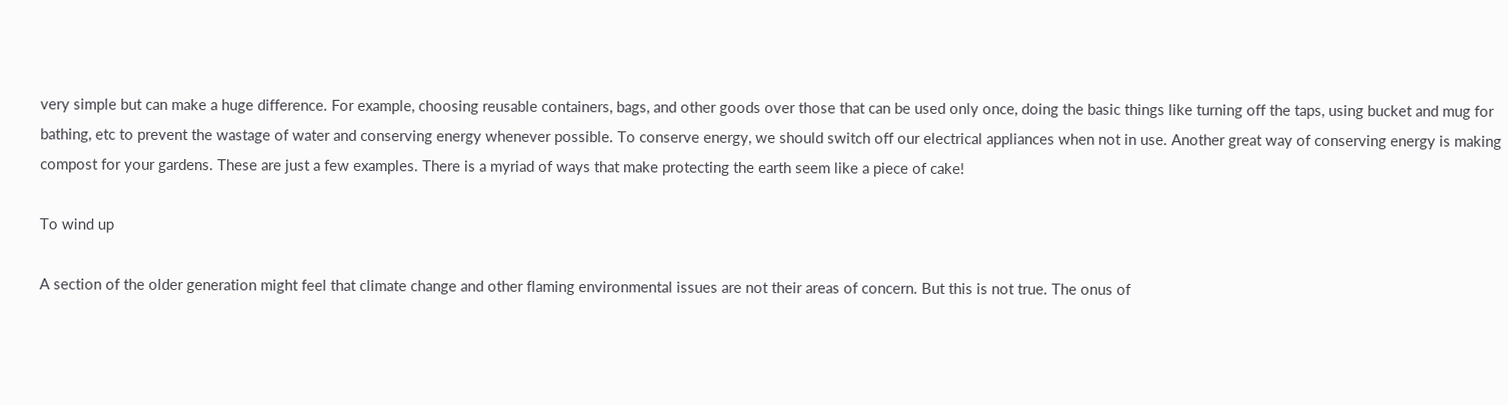very simple but can make a huge difference. For example, choosing reusable containers, bags, and other goods over those that can be used only once, doing the basic things like turning off the taps, using bucket and mug for bathing, etc to prevent the wastage of water and conserving energy whenever possible. To conserve energy, we should switch off our electrical appliances when not in use. Another great way of conserving energy is making compost for your gardens. These are just a few examples. There is a myriad of ways that make protecting the earth seem like a piece of cake!

To wind up

A section of the older generation might feel that climate change and other flaming environmental issues are not their areas of concern. But this is not true. The onus of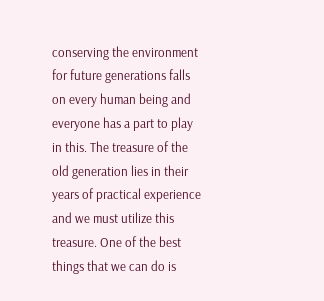conserving the environment for future generations falls on every human being and everyone has a part to play in this. The treasure of the old generation lies in their years of practical experience and we must utilize this treasure. One of the best things that we can do is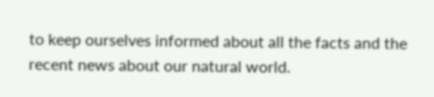to keep ourselves informed about all the facts and the recent news about our natural world.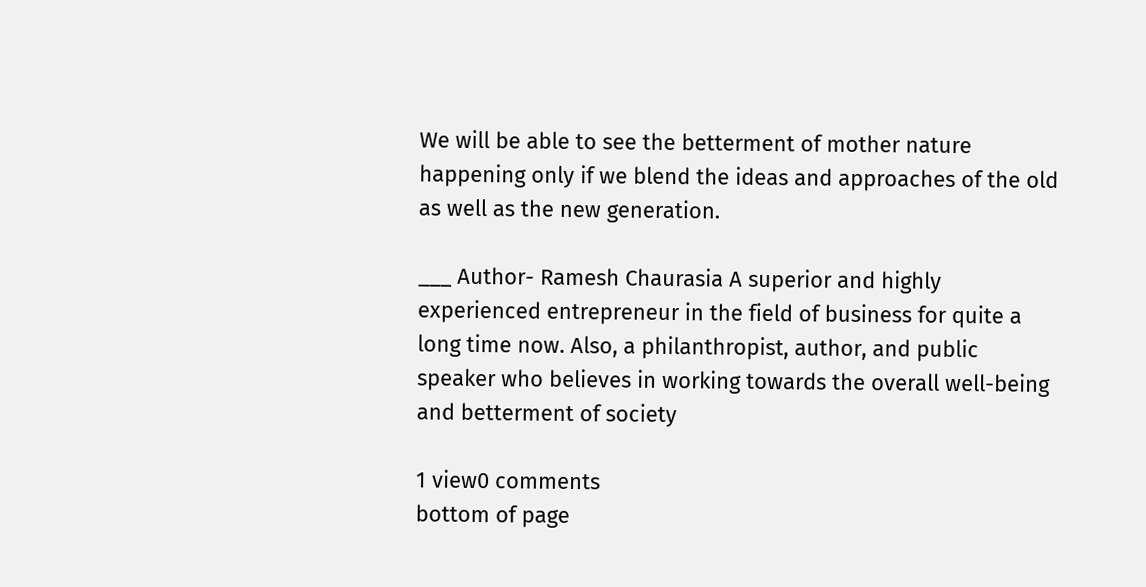We will be able to see the betterment of mother nature happening only if we blend the ideas and approaches of the old as well as the new generation.

___ Author- Ramesh Chaurasia A superior and highly experienced entrepreneur in the field of business for quite a long time now. Also, a philanthropist, author, and public speaker who believes in working towards the overall well-being and betterment of society

1 view0 comments
bottom of page